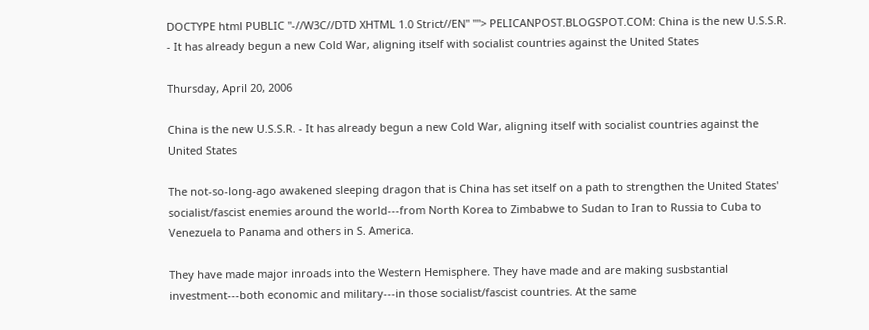DOCTYPE html PUBLIC "-//W3C//DTD XHTML 1.0 Strict//EN" ""> PELICANPOST.BLOGSPOT.COM: China is the new U.S.S.R. - It has already begun a new Cold War, aligning itself with socialist countries against the United States

Thursday, April 20, 2006

China is the new U.S.S.R. - It has already begun a new Cold War, aligning itself with socialist countries against the United States

The not-so-long-ago awakened sleeping dragon that is China has set itself on a path to strengthen the United States' socialist/fascist enemies around the world---from North Korea to Zimbabwe to Sudan to Iran to Russia to Cuba to Venezuela to Panama and others in S. America.

They have made major inroads into the Western Hemisphere. They have made and are making susbstantial investment---both economic and military---in those socialist/fascist countries. At the same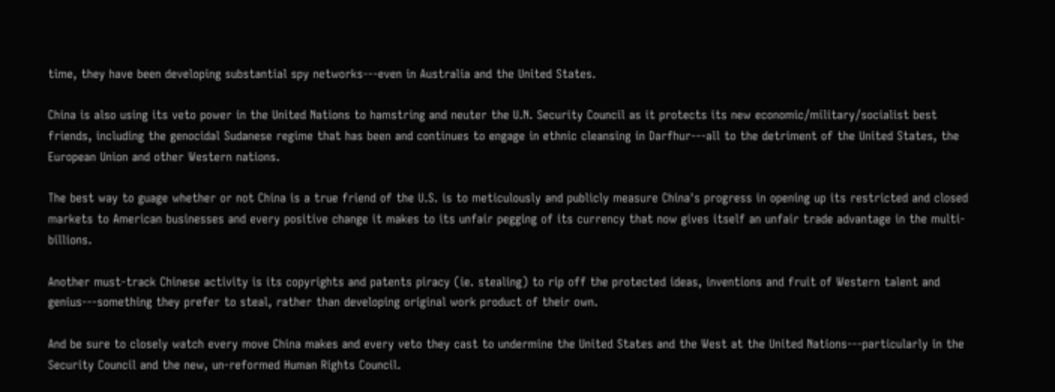time, they have been developing substantial spy networks---even in Australia and the United States.

China is also using its veto power in the United Nations to hamstring and neuter the U.N. Security Council as it protects its new economic/military/socialist best friends, including the genocidal Sudanese regime that has been and continues to engage in ethnic cleansing in Darfhur---all to the detriment of the United States, the European Union and other Western nations.

The best way to guage whether or not China is a true friend of the U.S. is to meticulously and publicly measure China's progress in opening up its restricted and closed markets to American businesses and every positive change it makes to its unfair pegging of its currency that now gives itself an unfair trade advantage in the multi-billions.

Another must-track Chinese activity is its copyrights and patents piracy (ie. stealing) to rip off the protected ideas, inventions and fruit of Western talent and genius---something they prefer to steal, rather than developing original work product of their own.

And be sure to closely watch every move China makes and every veto they cast to undermine the United States and the West at the United Nations---particularly in the Security Council and the new, un-reformed Human Rights Council.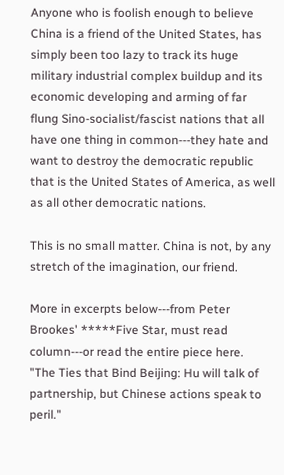Anyone who is foolish enough to believe China is a friend of the United States, has simply been too lazy to track its huge military industrial complex buildup and its economic developing and arming of far flung Sino-socialist/fascist nations that all have one thing in common---they hate and want to destroy the democratic republic that is the United States of America, as well as all other democratic nations.

This is no small matter. China is not, by any stretch of the imagination, our friend.

More in excerpts below---from Peter Brookes' *****Five Star, must read column---or read the entire piece here.
"The Ties that Bind Beijing: Hu will talk of partnership, but Chinese actions speak to peril."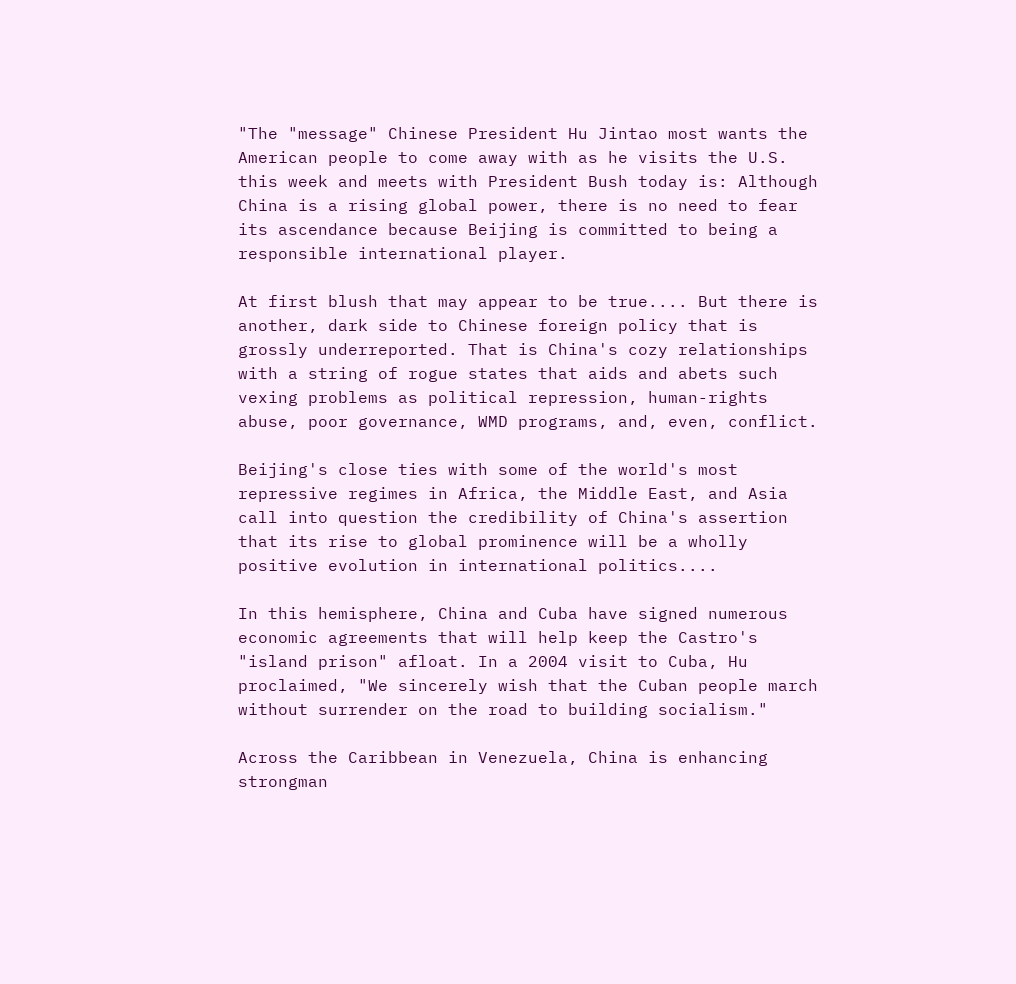"The "message" Chinese President Hu Jintao most wants the American people to come away with as he visits the U.S. this week and meets with President Bush today is: Although China is a rising global power, there is no need to fear its ascendance because Beijing is committed to being a responsible international player.

At first blush that may appear to be true.... But there is another, dark side to Chinese foreign policy that is grossly underreported. That is China's cozy relationships with a string of rogue states that aids and abets such vexing problems as political repression, human-rights abuse, poor governance, WMD programs, and, even, conflict.

Beijing's close ties with some of the world's most repressive regimes in Africa, the Middle East, and Asia call into question the credibility of China's assertion that its rise to global prominence will be a wholly positive evolution in international politics....

In this hemisphere, China and Cuba have signed numerous economic agreements that will help keep the Castro's "island prison" afloat. In a 2004 visit to Cuba, Hu proclaimed, "We sincerely wish that the Cuban people march without surrender on the road to building socialism."

Across the Caribbean in Venezuela, China is enhancing strongman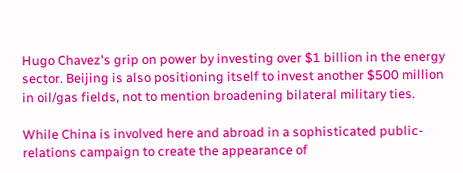Hugo Chavez's grip on power by investing over $1 billion in the energy sector. Beijing is also positioning itself to invest another $500 million in oil/gas fields, not to mention broadening bilateral military ties.

While China is involved here and abroad in a sophisticated public-relations campaign to create the appearance of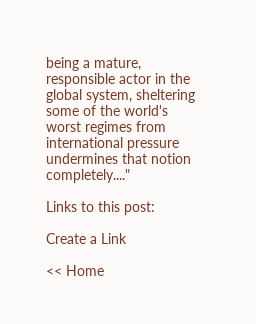being a mature, responsible actor in the global system, sheltering some of the world's worst regimes from international pressure undermines that notion completely...."

Links to this post:

Create a Link

<< Home